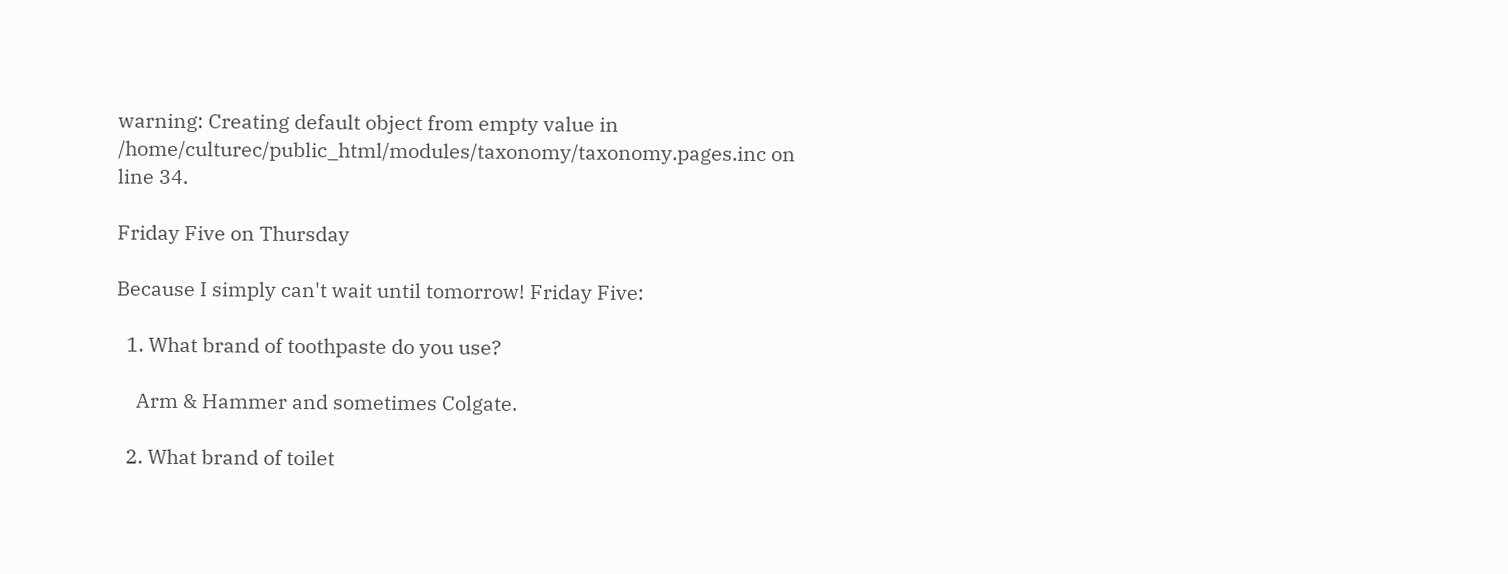warning: Creating default object from empty value in /home/culturec/public_html/modules/taxonomy/taxonomy.pages.inc on line 34.

Friday Five on Thursday

Because I simply can't wait until tomorrow! Friday Five:

  1. What brand of toothpaste do you use?

    Arm & Hammer and sometimes Colgate.

  2. What brand of toilet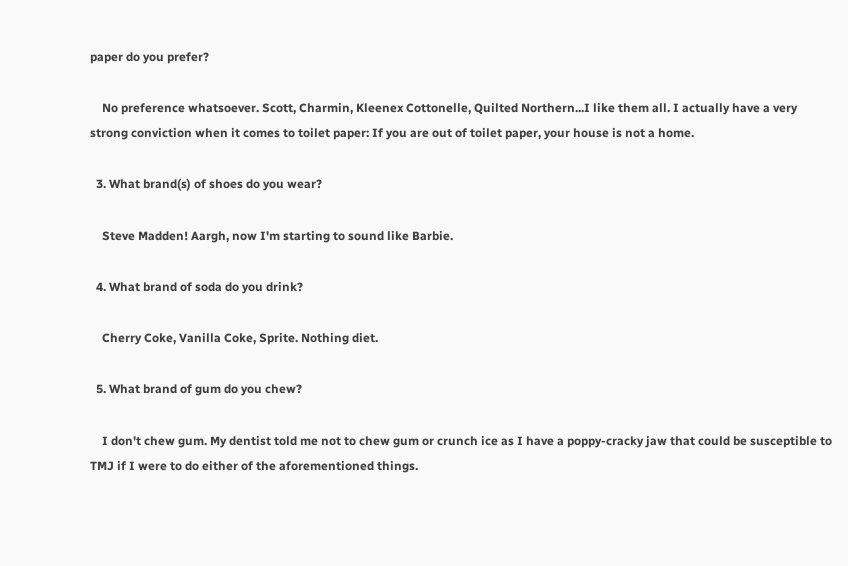paper do you prefer?

    No preference whatsoever. Scott, Charmin, Kleenex Cottonelle, Quilted Northern...I like them all. I actually have a very strong conviction when it comes to toilet paper: If you are out of toilet paper, your house is not a home.

  3. What brand(s) of shoes do you wear?

    Steve Madden! Aargh, now I'm starting to sound like Barbie.

  4. What brand of soda do you drink?

    Cherry Coke, Vanilla Coke, Sprite. Nothing diet.

  5. What brand of gum do you chew?

    I don't chew gum. My dentist told me not to chew gum or crunch ice as I have a poppy-cracky jaw that could be susceptible to TMJ if I were to do either of the aforementioned things.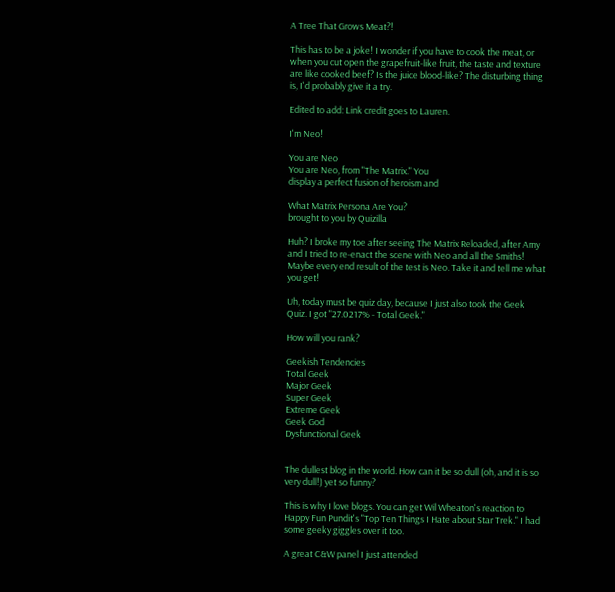A Tree That Grows Meat?!

This has to be a joke! I wonder if you have to cook the meat, or when you cut open the grapefruit-like fruit, the taste and texture are like cooked beef? Is the juice blood-like? The disturbing thing is, I'd probably give it a try.

Edited to add: Link credit goes to Lauren.

I'm Neo!

You are Neo
You are Neo, from "The Matrix." You
display a perfect fusion of heroism and

What Matrix Persona Are You?
brought to you by Quizilla

Huh? I broke my toe after seeing The Matrix Reloaded, after Amy and I tried to re-enact the scene with Neo and all the Smiths! Maybe every end result of the test is Neo. Take it and tell me what you get!

Uh, today must be quiz day, because I just also took the Geek Quiz. I got "27.0217% - Total Geek."

How will you rank?

Geekish Tendencies
Total Geek
Major Geek
Super Geek
Extreme Geek
Geek God
Dysfunctional Geek


The dullest blog in the world. How can it be so dull (oh, and it is so very dull!) yet so funny?

This is why I love blogs. You can get Wil Wheaton's reaction to Happy Fun Pundit's "Top Ten Things I Hate about Star Trek." I had some geeky giggles over it too.

A great C&W panel I just attended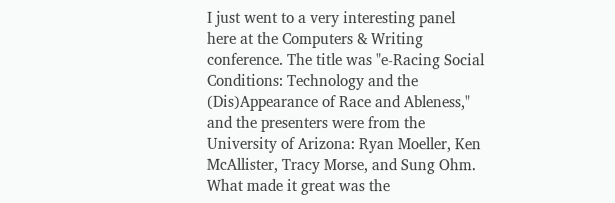I just went to a very interesting panel here at the Computers & Writing conference. The title was "e-Racing Social Conditions: Technology and the (Dis)Appearance of Race and Ableness," and the presenters were from the University of Arizona: Ryan Moeller, Ken McAllister, Tracy Morse, and Sung Ohm. What made it great was the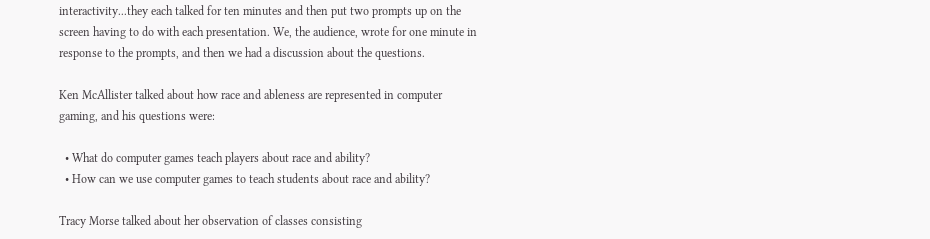interactivity...they each talked for ten minutes and then put two prompts up on the screen having to do with each presentation. We, the audience, wrote for one minute in response to the prompts, and then we had a discussion about the questions.

Ken McAllister talked about how race and ableness are represented in computer gaming, and his questions were:

  • What do computer games teach players about race and ability?
  • How can we use computer games to teach students about race and ability?

Tracy Morse talked about her observation of classes consisting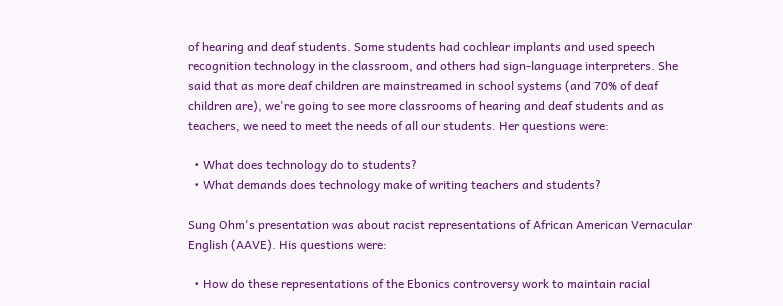of hearing and deaf students. Some students had cochlear implants and used speech recognition technology in the classroom, and others had sign-language interpreters. She said that as more deaf children are mainstreamed in school systems (and 70% of deaf children are), we're going to see more classrooms of hearing and deaf students and as teachers, we need to meet the needs of all our students. Her questions were:

  • What does technology do to students?
  • What demands does technology make of writing teachers and students?

Sung Ohm's presentation was about racist representations of African American Vernacular English (AAVE). His questions were:

  • How do these representations of the Ebonics controversy work to maintain racial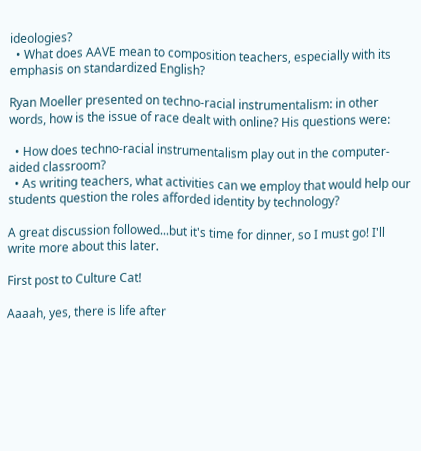ideologies?
  • What does AAVE mean to composition teachers, especially with its emphasis on standardized English?

Ryan Moeller presented on techno-racial instrumentalism: in other words, how is the issue of race dealt with online? His questions were:

  • How does techno-racial instrumentalism play out in the computer-aided classroom?
  • As writing teachers, what activities can we employ that would help our students question the roles afforded identity by technology?

A great discussion followed...but it's time for dinner, so I must go! I'll write more about this later.

First post to Culture Cat!

Aaaah, yes, there is life after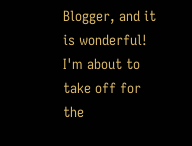Blogger, and it is wonderful! I'm about to take off for the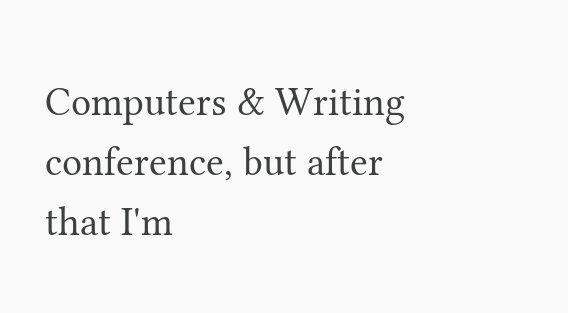Computers & Writing conference, but after that I'm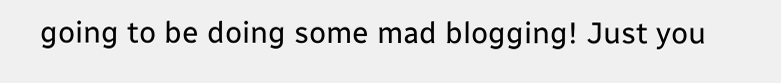going to be doing some mad blogging! Just you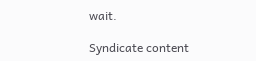wait.

Syndicate content